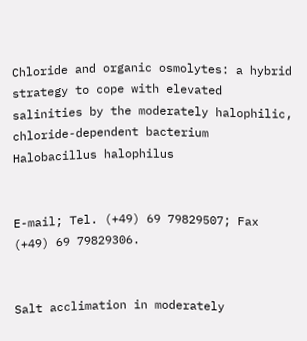Chloride and organic osmolytes: a hybrid strategy to cope with elevated salinities by the moderately halophilic, chloride-dependent bacterium Halobacillus halophilus


E-mail; Tel. (+49) 69 79829507; Fax (+49) 69 79829306.


Salt acclimation in moderately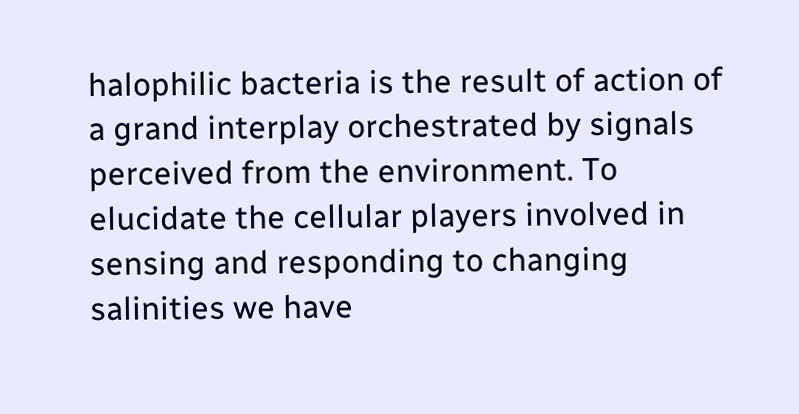halophilic bacteria is the result of action of a grand interplay orchestrated by signals perceived from the environment. To elucidate the cellular players involved in sensing and responding to changing salinities we have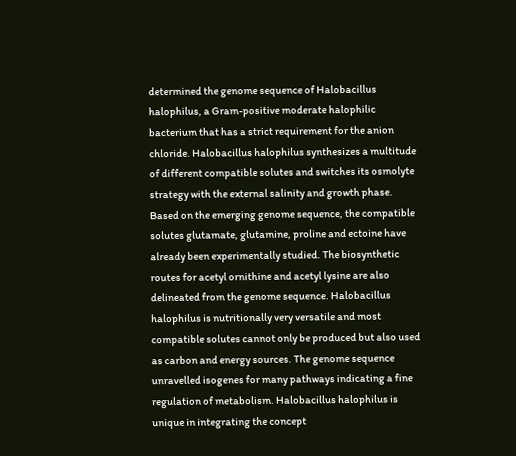determined the genome sequence of Halobacillus halophilus, a Gram-positive moderate halophilic bacterium that has a strict requirement for the anion chloride. Halobacillus halophilus synthesizes a multitude of different compatible solutes and switches its osmolyte strategy with the external salinity and growth phase. Based on the emerging genome sequence, the compatible solutes glutamate, glutamine, proline and ectoine have already been experimentally studied. The biosynthetic routes for acetyl ornithine and acetyl lysine are also delineated from the genome sequence. Halobacillus halophilus is nutritionally very versatile and most compatible solutes cannot only be produced but also used as carbon and energy sources. The genome sequence unravelled isogenes for many pathways indicating a fine regulation of metabolism. Halobacillus halophilus is unique in integrating the concept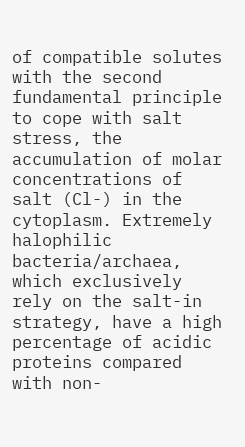of compatible solutes with the second fundamental principle to cope with salt stress, the accumulation of molar concentrations of salt (Cl-) in the cytoplasm. Extremely halophilic bacteria/archaea, which exclusively rely on the salt-in strategy, have a high percentage of acidic proteins compared with non-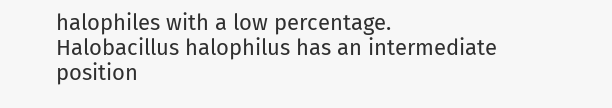halophiles with a low percentage. Halobacillus halophilus has an intermediate position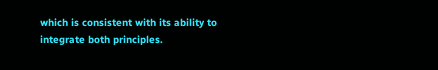which is consistent with its ability to integrate both principles.